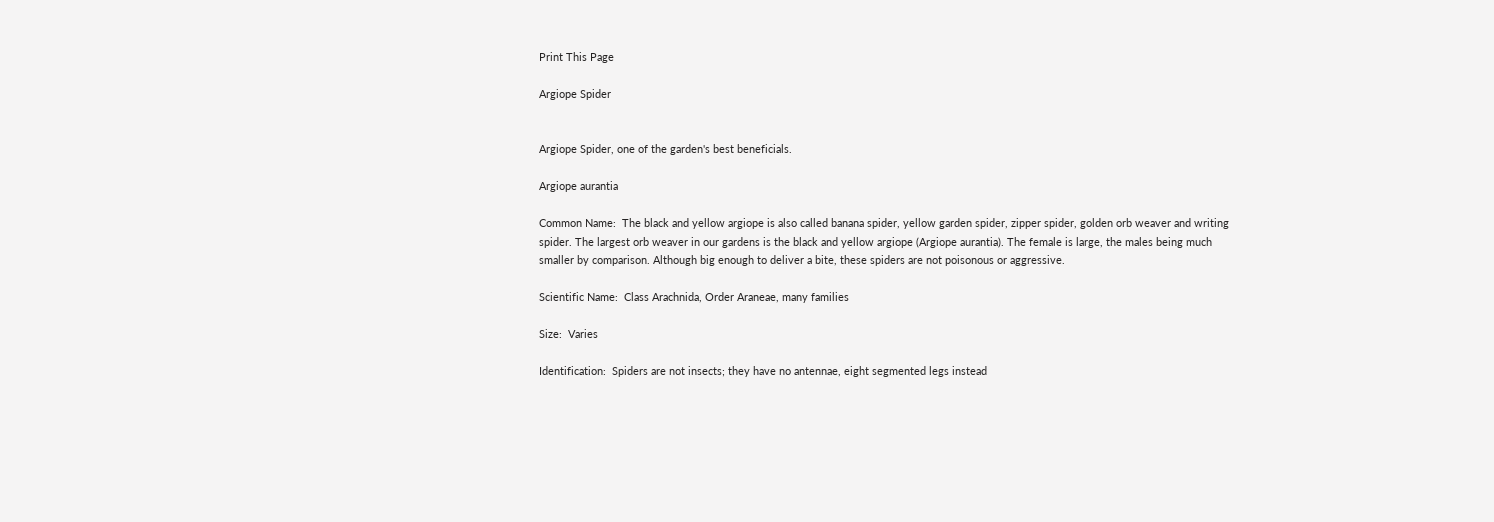Print This Page

Argiope Spider


Argiope Spider, one of the garden's best beneficials.

Argiope aurantia

Common Name:  The black and yellow argiope is also called banana spider, yellow garden spider, zipper spider, golden orb weaver and writing spider. The largest orb weaver in our gardens is the black and yellow argiope (Argiope aurantia). The female is large, the males being much smaller by comparison. Although big enough to deliver a bite, these spiders are not poisonous or aggressive.

Scientific Name:  Class Arachnida, Order Araneae, many families

Size:  Varies

Identification:  Spiders are not insects; they have no antennae, eight segmented legs instead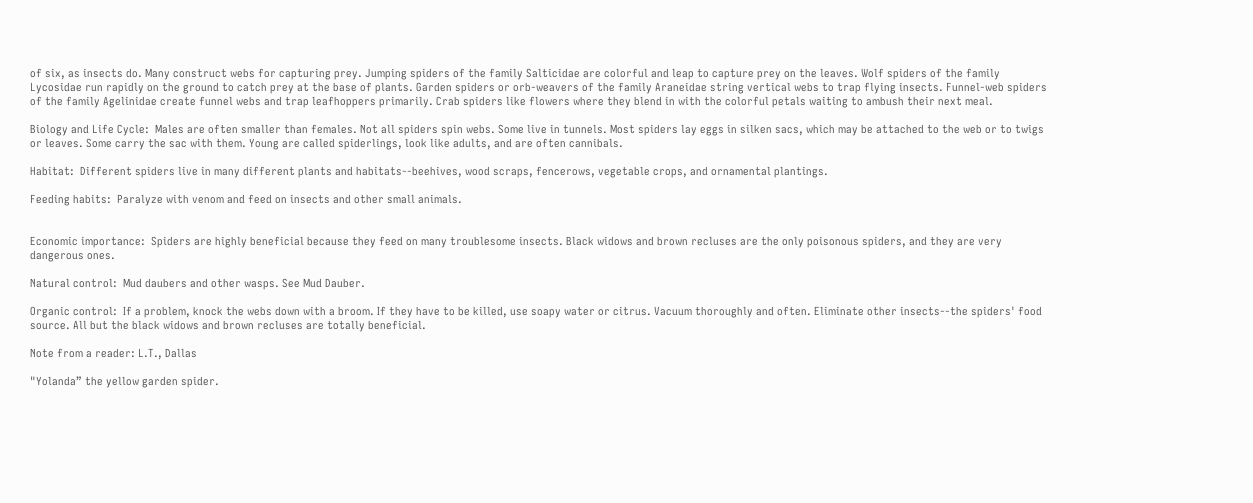of six, as insects do. Many construct webs for capturing prey. Jumping spiders of the family Salticidae are colorful and leap to capture prey on the leaves. Wolf spiders of the family Lycosidae run rapidly on the ground to catch prey at the base of plants. Garden spiders or orb-weavers of the family Araneidae string vertical webs to trap flying insects. Funnel-web spiders of the family Agelinidae create funnel webs and trap leafhoppers primarily. Crab spiders like flowers where they blend in with the colorful petals waiting to ambush their next meal.

Biology and Life Cycle:  Males are often smaller than females. Not all spiders spin webs. Some live in tunnels. Most spiders lay eggs in silken sacs, which may be attached to the web or to twigs or leaves. Some carry the sac with them. Young are called spiderlings, look like adults, and are often cannibals.

Habitat:  Different spiders live in many different plants and habitats--beehives, wood scraps, fencerows, vegetable crops, and ornamental plantings.

Feeding habits:  Paralyze with venom and feed on insects and other small animals.


Economic importance:  Spiders are highly beneficial because they feed on many troublesome insects. Black widows and brown recluses are the only poisonous spiders, and they are very dangerous ones.

Natural control:  Mud daubers and other wasps. See Mud Dauber.

Organic control:  If a problem, knock the webs down with a broom. If they have to be killed, use soapy water or citrus. Vacuum thoroughly and often. Eliminate other insects--the spiders' food source. All but the black widows and brown recluses are totally beneficial.

Note from a reader: L.T., Dallas

"Yolanda” the yellow garden spider.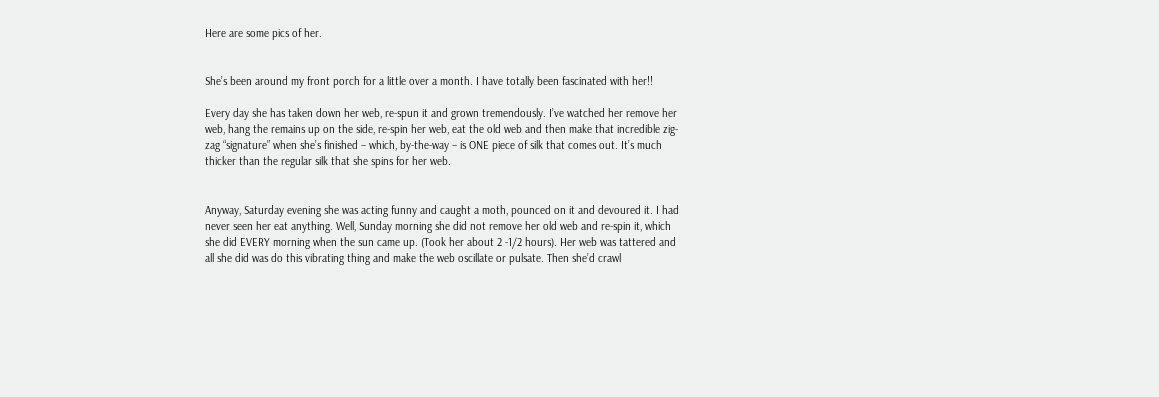Here are some pics of her.


She’s been around my front porch for a little over a month. I have totally been fascinated with her!!

Every day she has taken down her web, re-spun it and grown tremendously. I’ve watched her remove her web, hang the remains up on the side, re-spin her web, eat the old web and then make that incredible zig-zag “signature” when she’s finished – which, by-the-way – is ONE piece of silk that comes out. It’s much thicker than the regular silk that she spins for her web.


Anyway, Saturday evening she was acting funny and caught a moth, pounced on it and devoured it. I had never seen her eat anything. Well, Sunday morning she did not remove her old web and re-spin it, which she did EVERY morning when the sun came up. (Took her about 2 -1/2 hours). Her web was tattered and all she did was do this vibrating thing and make the web oscillate or pulsate. Then she’d crawl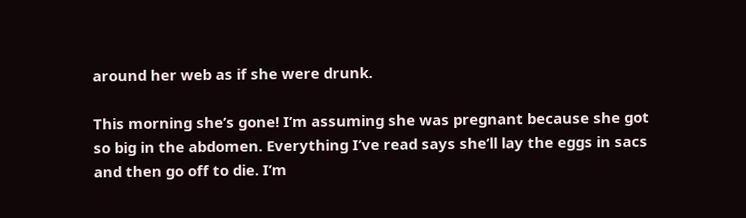around her web as if she were drunk.

This morning she’s gone! I’m assuming she was pregnant because she got so big in the abdomen. Everything I’ve read says she’ll lay the eggs in sacs and then go off to die. I’m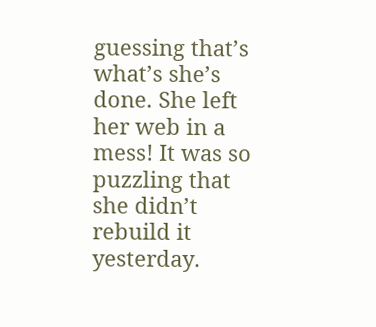guessing that’s what’s she’s done. She left her web in a mess! It was so puzzling that she didn’t rebuild it yesterday.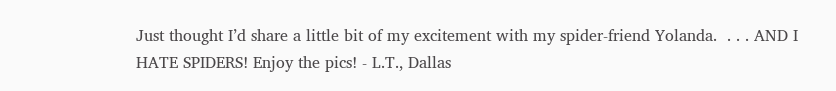Just thought I’d share a little bit of my excitement with my spider-friend Yolanda.  . . . AND I HATE SPIDERS! Enjoy the pics! - L.T., Dallas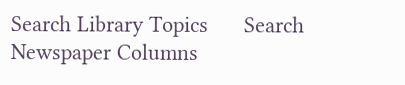Search Library Topics      Search Newspaper Columns